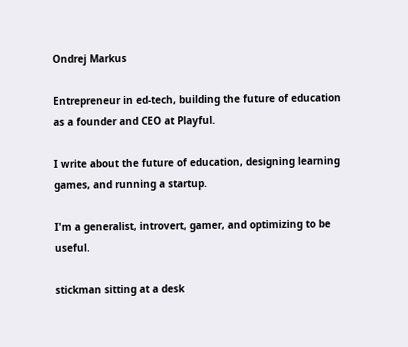Ondrej Markus

Entrepreneur in ed-tech, building the future of education as a founder and CEO at Playful.

I write about the future of education, designing learning games, and running a startup.

I'm a generalist, introvert, gamer, and optimizing to be useful.

stickman sitting at a desk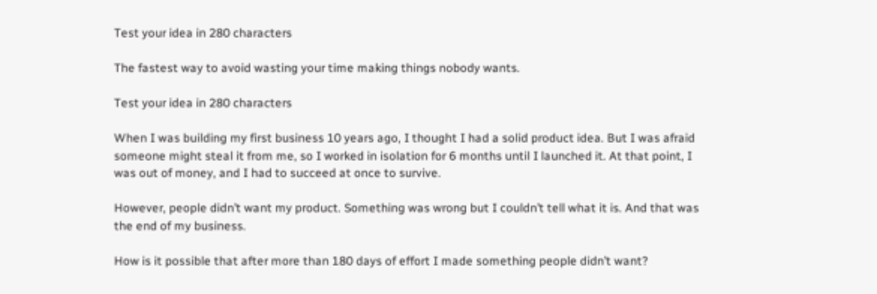Test your idea in 280 characters

The fastest way to avoid wasting your time making things nobody wants.

Test your idea in 280 characters

When I was building my first business 10 years ago, I thought I had a solid product idea. But I was afraid someone might steal it from me, so I worked in isolation for 6 months until I launched it. At that point, I was out of money, and I had to succeed at once to survive.

However, people didn’t want my product. Something was wrong but I couldn’t tell what it is. And that was the end of my business.

How is it possible that after more than 180 days of effort I made something people didn’t want?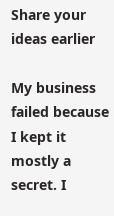Share your ideas earlier

My business failed because I kept it mostly a secret. I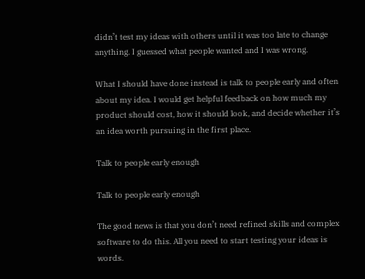didn’t test my ideas with others until it was too late to change anything. I guessed what people wanted and I was wrong.

What I should have done instead is talk to people early and often about my idea. I would get helpful feedback on how much my product should cost, how it should look, and decide whether it’s an idea worth pursuing in the first place.

Talk to people early enough

Talk to people early enough

The good news is that you don’t need refined skills and complex software to do this. All you need to start testing your ideas is words.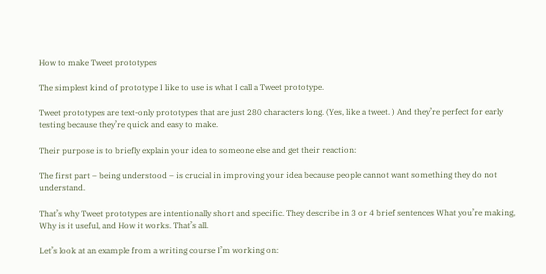How to make Tweet prototypes

The simplest kind of prototype I like to use is what I call a Tweet prototype.

Tweet prototypes are text-only prototypes that are just 280 characters long. (Yes, like a tweet. ) And they’re perfect for early testing because they’re quick and easy to make.

Their purpose is to briefly explain your idea to someone else and get their reaction:

The first part – being understood – is crucial in improving your idea because people cannot want something they do not understand.

That’s why Tweet prototypes are intentionally short and specific. They describe in 3 or 4 brief sentences What you’re making, Why is it useful, and How it works. That’s all.

Let’s look at an example from a writing course I’m working on: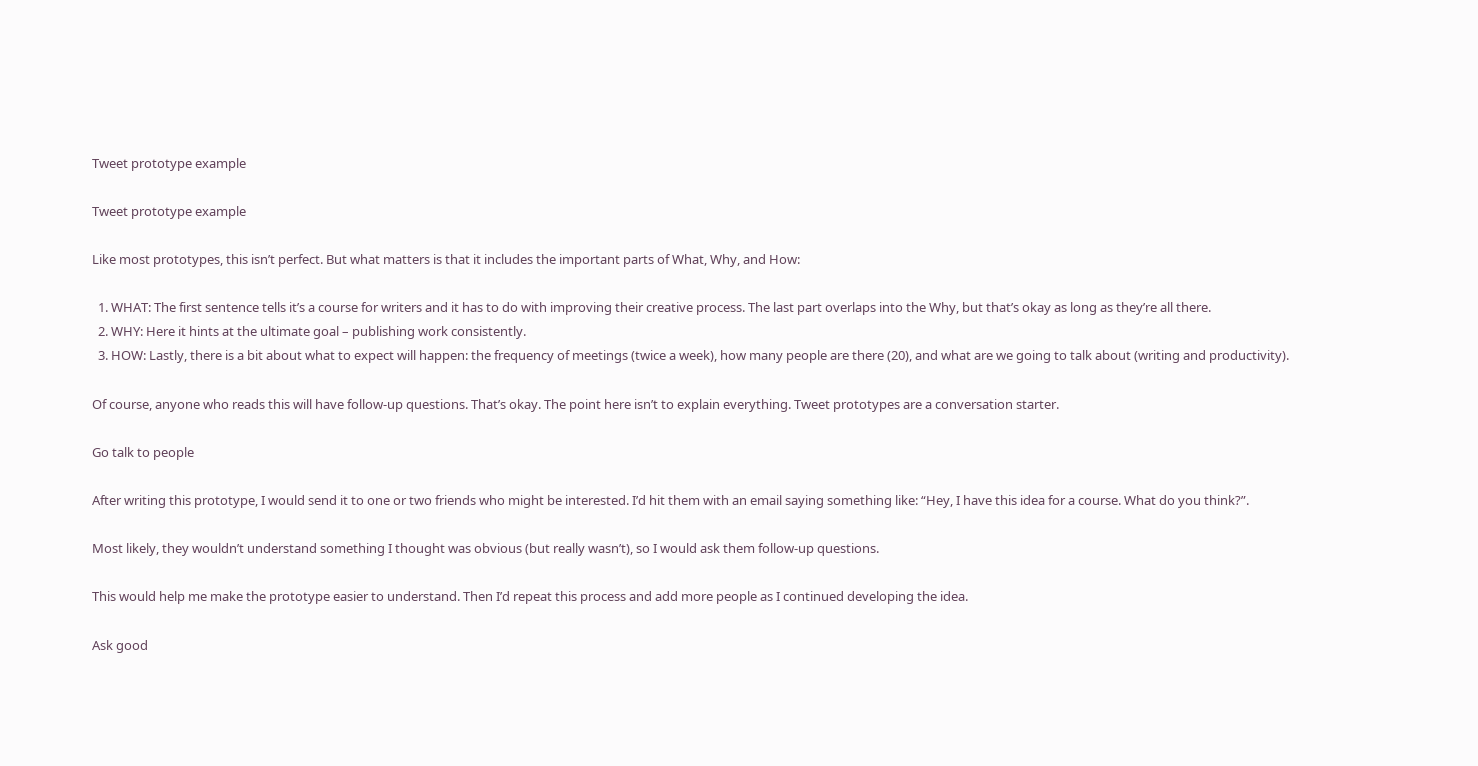Tweet prototype example

Tweet prototype example

Like most prototypes, this isn’t perfect. But what matters is that it includes the important parts of What, Why, and How:

  1. WHAT: The first sentence tells it’s a course for writers and it has to do with improving their creative process. The last part overlaps into the Why, but that’s okay as long as they’re all there.
  2. WHY: Here it hints at the ultimate goal – publishing work consistently.
  3. HOW: Lastly, there is a bit about what to expect will happen: the frequency of meetings (twice a week), how many people are there (20), and what are we going to talk about (writing and productivity).

Of course, anyone who reads this will have follow-up questions. That’s okay. The point here isn’t to explain everything. Tweet prototypes are a conversation starter.

Go talk to people

After writing this prototype, I would send it to one or two friends who might be interested. I’d hit them with an email saying something like: “Hey, I have this idea for a course. What do you think?”.

Most likely, they wouldn’t understand something I thought was obvious (but really wasn’t), so I would ask them follow-up questions.

This would help me make the prototype easier to understand. Then I’d repeat this process and add more people as I continued developing the idea.

Ask good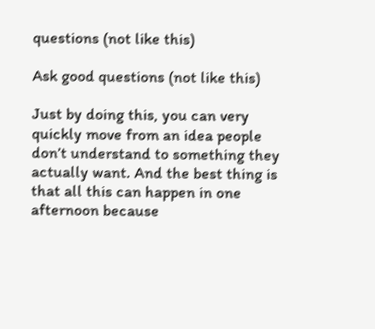questions (not like this)

Ask good questions (not like this)

Just by doing this, you can very quickly move from an idea people don’t understand to something they actually want. And the best thing is that all this can happen in one afternoon because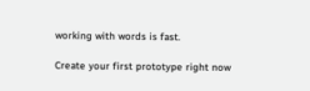working with words is fast.

Create your first prototype right now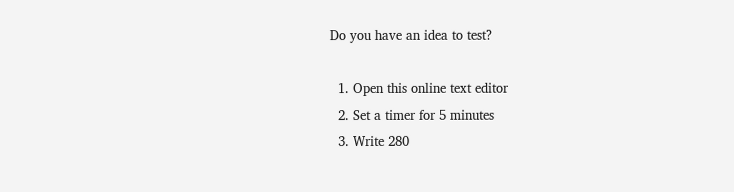Do you have an idea to test?

  1. Open this online text editor
  2. Set a timer for 5 minutes
  3. Write 280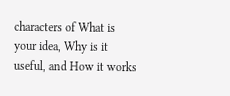characters of What is your idea, Why is it useful, and How it works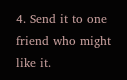4. Send it to one friend who might like it.